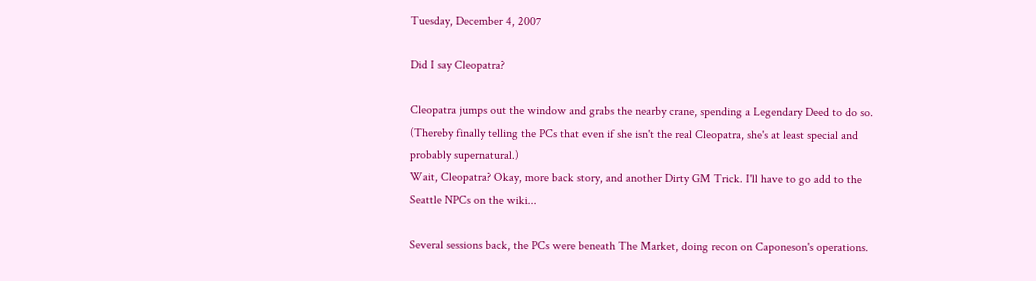Tuesday, December 4, 2007

Did I say Cleopatra?

Cleopatra jumps out the window and grabs the nearby crane, spending a Legendary Deed to do so. (Thereby finally telling the PCs that even if she isn't the real Cleopatra, she's at least special and probably supernatural.)
Wait, Cleopatra? Okay, more back story, and another Dirty GM Trick. I'll have to go add to the Seattle NPCs on the wiki...

Several sessions back, the PCs were beneath The Market, doing recon on Caponeson's operations.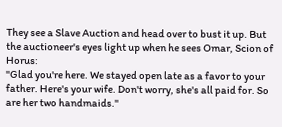They see a Slave Auction and head over to bust it up. But the auctioneer's eyes light up when he sees Omar, Scion of Horus:
"Glad you're here. We stayed open late as a favor to your father. Here's your wife. Don't worry, she's all paid for. So are her two handmaids."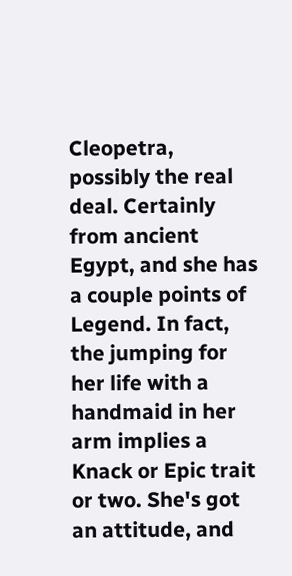Cleopetra, possibly the real deal. Certainly from ancient Egypt, and she has a couple points of Legend. In fact, the jumping for her life with a handmaid in her arm implies a Knack or Epic trait or two. She's got an attitude, and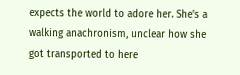expects the world to adore her. She's a walking anachronism, unclear how she got transported to here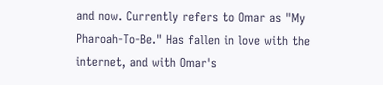and now. Currently refers to Omar as "My Pharoah-To-Be." Has fallen in love with the internet, and with Omar's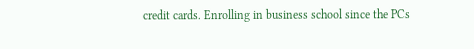credit cards. Enrolling in business school since the PCs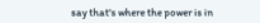say that's where the power is in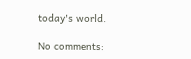today's world.

No comments: